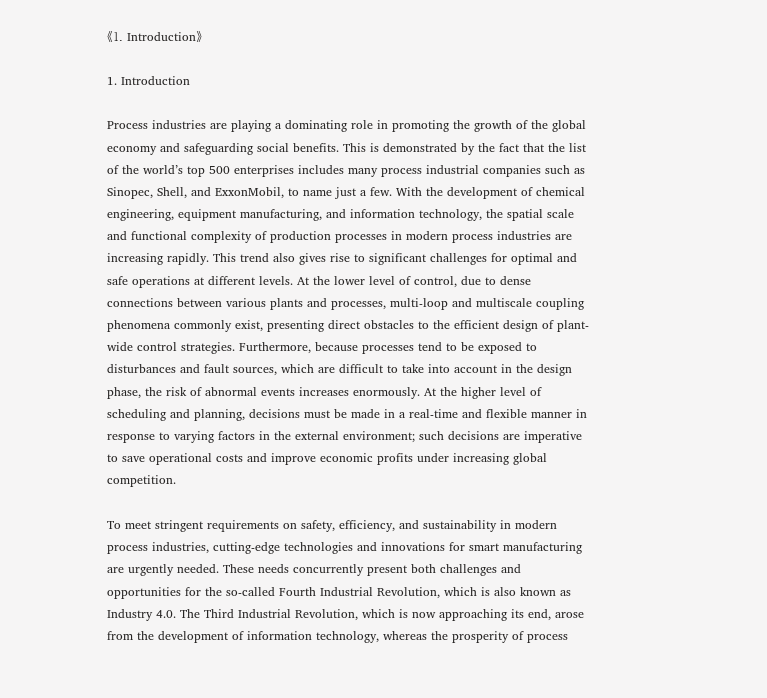《1. Introduction》

1. Introduction

Process industries are playing a dominating role in promoting the growth of the global economy and safeguarding social benefits. This is demonstrated by the fact that the list of the world’s top 500 enterprises includes many process industrial companies such as Sinopec, Shell, and ExxonMobil, to name just a few. With the development of chemical engineering, equipment manufacturing, and information technology, the spatial scale and functional complexity of production processes in modern process industries are increasing rapidly. This trend also gives rise to significant challenges for optimal and safe operations at different levels. At the lower level of control, due to dense connections between various plants and processes, multi-loop and multiscale coupling phenomena commonly exist, presenting direct obstacles to the efficient design of plant-wide control strategies. Furthermore, because processes tend to be exposed to disturbances and fault sources, which are difficult to take into account in the design phase, the risk of abnormal events increases enormously. At the higher level of scheduling and planning, decisions must be made in a real-time and flexible manner in response to varying factors in the external environment; such decisions are imperative to save operational costs and improve economic profits under increasing global competition.

To meet stringent requirements on safety, efficiency, and sustainability in modern process industries, cutting-edge technologies and innovations for smart manufacturing are urgently needed. These needs concurrently present both challenges and opportunities for the so-called Fourth Industrial Revolution, which is also known as Industry 4.0. The Third Industrial Revolution, which is now approaching its end, arose from the development of information technology, whereas the prosperity of process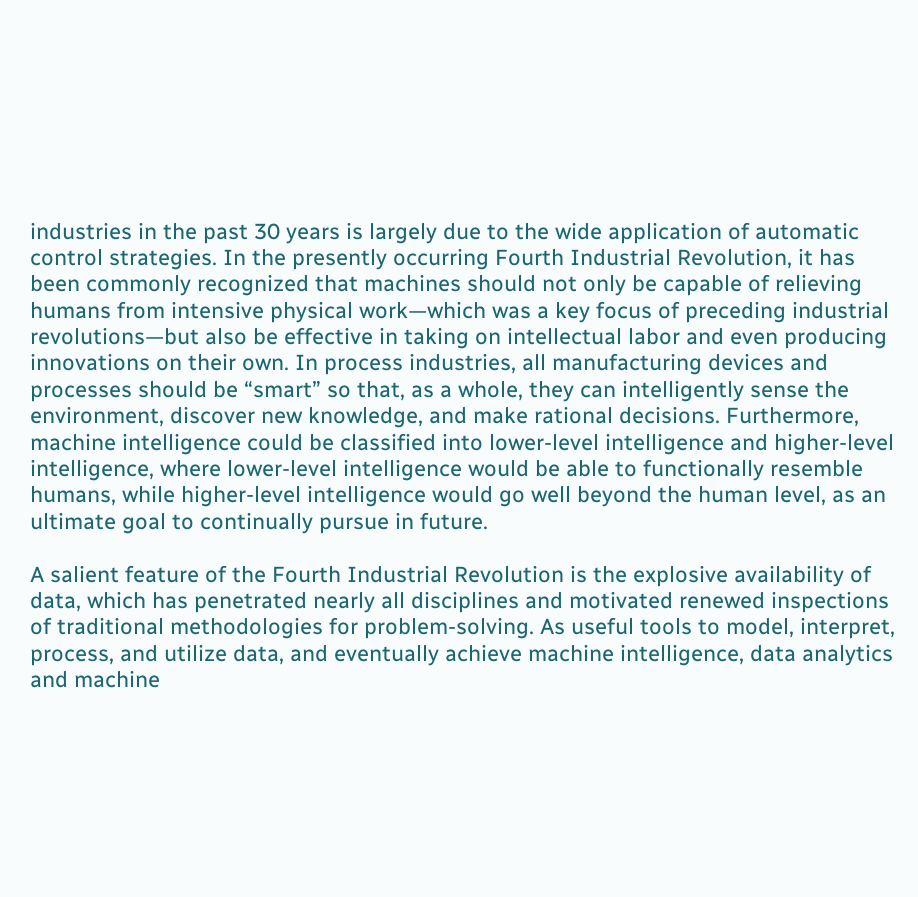industries in the past 30 years is largely due to the wide application of automatic control strategies. In the presently occurring Fourth Industrial Revolution, it has been commonly recognized that machines should not only be capable of relieving humans from intensive physical work—which was a key focus of preceding industrial revolutions—but also be effective in taking on intellectual labor and even producing innovations on their own. In process industries, all manufacturing devices and processes should be “smart” so that, as a whole, they can intelligently sense the environment, discover new knowledge, and make rational decisions. Furthermore, machine intelligence could be classified into lower-level intelligence and higher-level intelligence, where lower-level intelligence would be able to functionally resemble humans, while higher-level intelligence would go well beyond the human level, as an ultimate goal to continually pursue in future.

A salient feature of the Fourth Industrial Revolution is the explosive availability of data, which has penetrated nearly all disciplines and motivated renewed inspections of traditional methodologies for problem-solving. As useful tools to model, interpret, process, and utilize data, and eventually achieve machine intelligence, data analytics and machine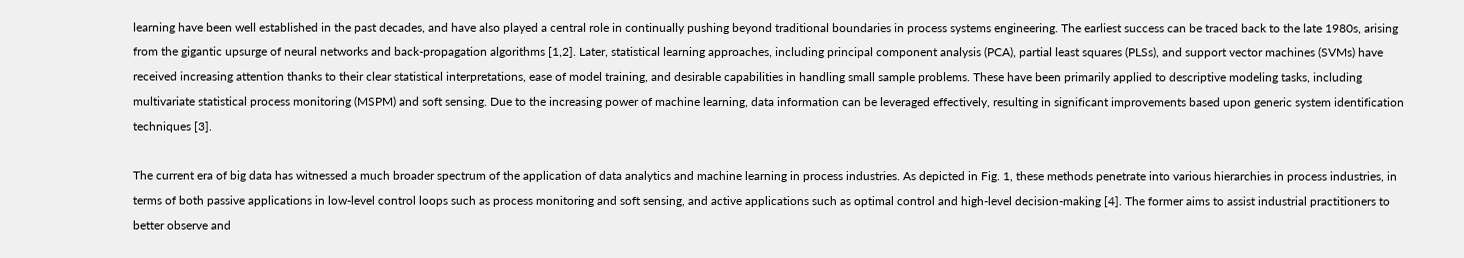learning have been well established in the past decades, and have also played a central role in continually pushing beyond traditional boundaries in process systems engineering. The earliest success can be traced back to the late 1980s, arising from the gigantic upsurge of neural networks and back-propagation algorithms [1,2]. Later, statistical learning approaches, including principal component analysis (PCA), partial least squares (PLSs), and support vector machines (SVMs) have received increasing attention thanks to their clear statistical interpretations, ease of model training, and desirable capabilities in handling small sample problems. These have been primarily applied to descriptive modeling tasks, including multivariate statistical process monitoring (MSPM) and soft sensing. Due to the increasing power of machine learning, data information can be leveraged effectively, resulting in significant improvements based upon generic system identification techniques [3].

The current era of big data has witnessed a much broader spectrum of the application of data analytics and machine learning in process industries. As depicted in Fig. 1, these methods penetrate into various hierarchies in process industries, in terms of both passive applications in low-level control loops such as process monitoring and soft sensing, and active applications such as optimal control and high-level decision-making [4]. The former aims to assist industrial practitioners to better observe and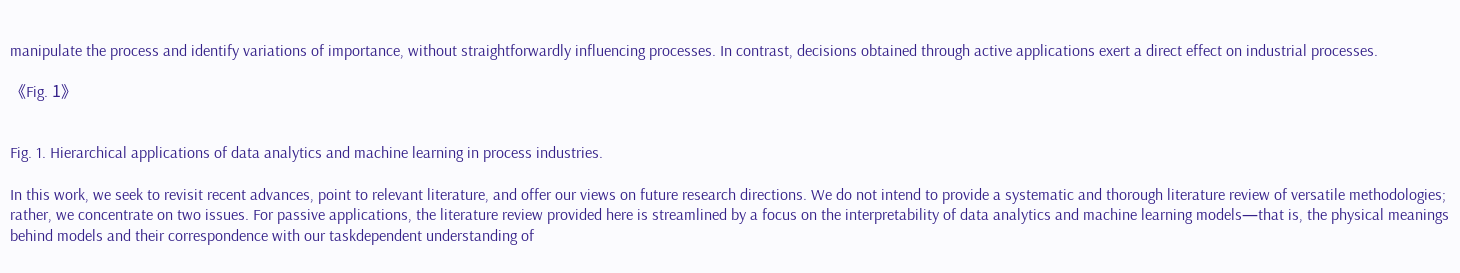manipulate the process and identify variations of importance, without straightforwardly influencing processes. In contrast, decisions obtained through active applications exert a direct effect on industrial processes.

《Fig. 1》


Fig. 1. Hierarchical applications of data analytics and machine learning in process industries.

In this work, we seek to revisit recent advances, point to relevant literature, and offer our views on future research directions. We do not intend to provide a systematic and thorough literature review of versatile methodologies; rather, we concentrate on two issues. For passive applications, the literature review provided here is streamlined by a focus on the interpretability of data analytics and machine learning models—that is, the physical meanings behind models and their correspondence with our taskdependent understanding of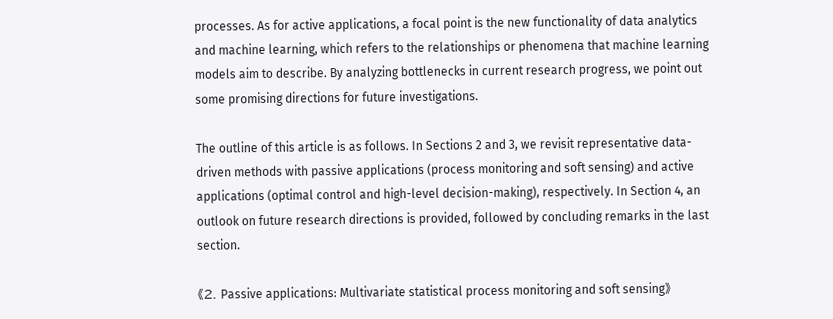processes. As for active applications, a focal point is the new functionality of data analytics and machine learning, which refers to the relationships or phenomena that machine learning models aim to describe. By analyzing bottlenecks in current research progress, we point out some promising directions for future investigations.

The outline of this article is as follows. In Sections 2 and 3, we revisit representative data-driven methods with passive applications (process monitoring and soft sensing) and active applications (optimal control and high-level decision-making), respectively. In Section 4, an outlook on future research directions is provided, followed by concluding remarks in the last section.

《2. Passive applications: Multivariate statistical process monitoring and soft sensing》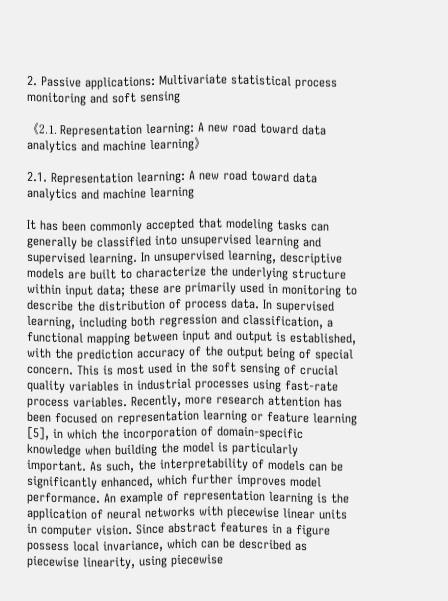2. Passive applications: Multivariate statistical process monitoring and soft sensing

《2.1. Representation learning: A new road toward data analytics and machine learning》

2.1. Representation learning: A new road toward data analytics and machine learning

It has been commonly accepted that modeling tasks can generally be classified into unsupervised learning and supervised learning. In unsupervised learning, descriptive models are built to characterize the underlying structure within input data; these are primarily used in monitoring to describe the distribution of process data. In supervised learning, including both regression and classification, a functional mapping between input and output is established, with the prediction accuracy of the output being of special concern. This is most used in the soft sensing of crucial quality variables in industrial processes using fast-rate process variables. Recently, more research attention has been focused on representation learning or feature learning [5], in which the incorporation of domain-specific knowledge when building the model is particularly important. As such, the interpretability of models can be significantly enhanced, which further improves model performance. An example of representation learning is the application of neural networks with piecewise linear units in computer vision. Since abstract features in a figure possess local invariance, which can be described as piecewise linearity, using piecewise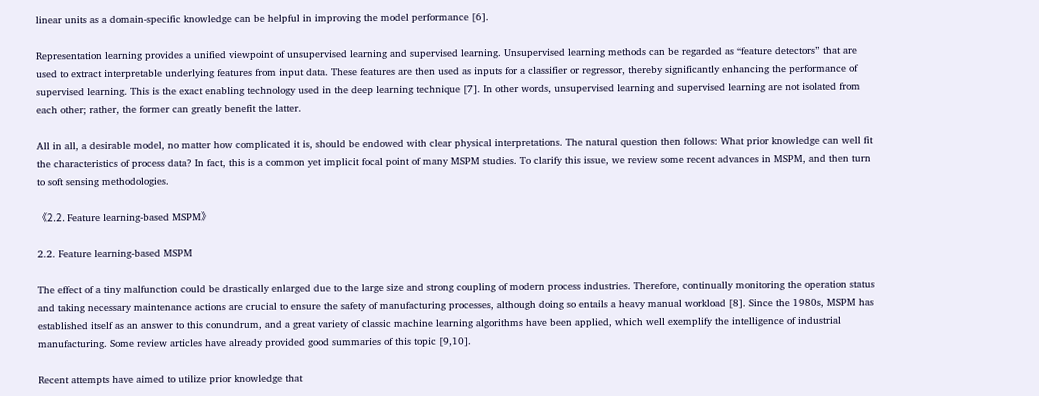linear units as a domain-specific knowledge can be helpful in improving the model performance [6].

Representation learning provides a unified viewpoint of unsupervised learning and supervised learning. Unsupervised learning methods can be regarded as ‘‘feature detectors” that are used to extract interpretable underlying features from input data. These features are then used as inputs for a classifier or regressor, thereby significantly enhancing the performance of supervised learning. This is the exact enabling technology used in the deep learning technique [7]. In other words, unsupervised learning and supervised learning are not isolated from each other; rather, the former can greatly benefit the latter.

All in all, a desirable model, no matter how complicated it is, should be endowed with clear physical interpretations. The natural question then follows: What prior knowledge can well fit the characteristics of process data? In fact, this is a common yet implicit focal point of many MSPM studies. To clarify this issue, we review some recent advances in MSPM, and then turn to soft sensing methodologies.

《2.2. Feature learning-based MSPM》

2.2. Feature learning-based MSPM

The effect of a tiny malfunction could be drastically enlarged due to the large size and strong coupling of modern process industries. Therefore, continually monitoring the operation status and taking necessary maintenance actions are crucial to ensure the safety of manufacturing processes, although doing so entails a heavy manual workload [8]. Since the 1980s, MSPM has established itself as an answer to this conundrum, and a great variety of classic machine learning algorithms have been applied, which well exemplify the intelligence of industrial manufacturing. Some review articles have already provided good summaries of this topic [9,10].

Recent attempts have aimed to utilize prior knowledge that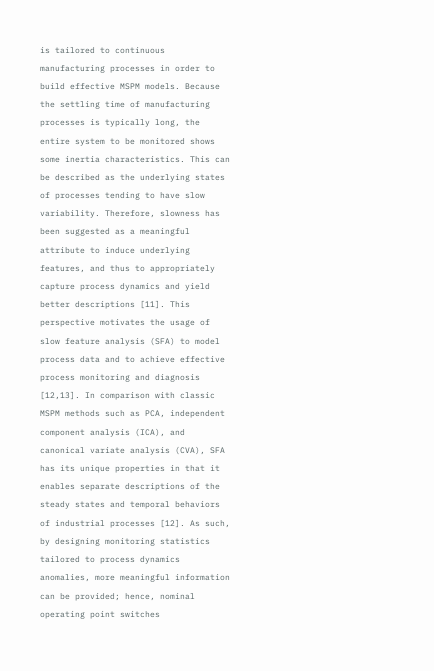is tailored to continuous manufacturing processes in order to build effective MSPM models. Because the settling time of manufacturing processes is typically long, the entire system to be monitored shows some inertia characteristics. This can be described as the underlying states of processes tending to have slow variability. Therefore, slowness has been suggested as a meaningful attribute to induce underlying features, and thus to appropriately capture process dynamics and yield better descriptions [11]. This perspective motivates the usage of slow feature analysis (SFA) to model process data and to achieve effective process monitoring and diagnosis [12,13]. In comparison with classic MSPM methods such as PCA, independent component analysis (ICA), and canonical variate analysis (CVA), SFA has its unique properties in that it enables separate descriptions of the steady states and temporal behaviors of industrial processes [12]. As such, by designing monitoring statistics tailored to process dynamics anomalies, more meaningful information can be provided; hence, nominal operating point switches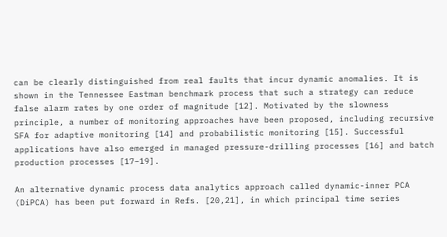can be clearly distinguished from real faults that incur dynamic anomalies. It is shown in the Tennessee Eastman benchmark process that such a strategy can reduce false alarm rates by one order of magnitude [12]. Motivated by the slowness principle, a number of monitoring approaches have been proposed, including recursive SFA for adaptive monitoring [14] and probabilistic monitoring [15]. Successful applications have also emerged in managed pressure-drilling processes [16] and batch production processes [17–19].

An alternative dynamic process data analytics approach called dynamic-inner PCA (DiPCA) has been put forward in Refs. [20,21], in which principal time series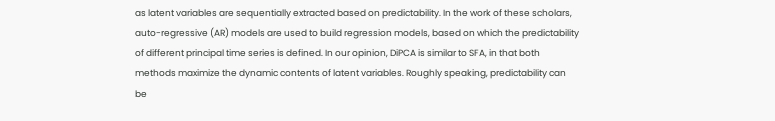as latent variables are sequentially extracted based on predictability. In the work of these scholars, auto-regressive (AR) models are used to build regression models, based on which the predictability of different principal time series is defined. In our opinion, DiPCA is similar to SFA, in that both methods maximize the dynamic contents of latent variables. Roughly speaking, predictability can be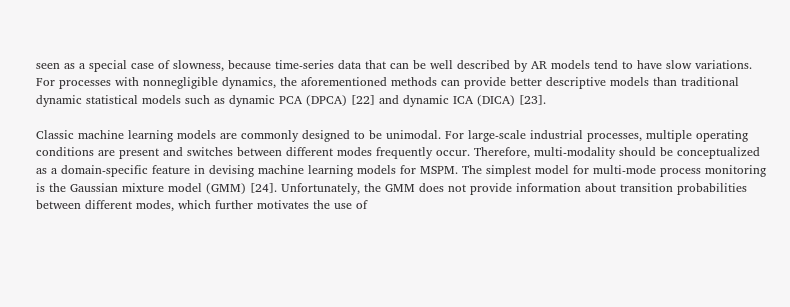seen as a special case of slowness, because time-series data that can be well described by AR models tend to have slow variations. For processes with nonnegligible dynamics, the aforementioned methods can provide better descriptive models than traditional dynamic statistical models such as dynamic PCA (DPCA) [22] and dynamic ICA (DICA) [23].

Classic machine learning models are commonly designed to be unimodal. For large-scale industrial processes, multiple operating conditions are present and switches between different modes frequently occur. Therefore, multi-modality should be conceptualized as a domain-specific feature in devising machine learning models for MSPM. The simplest model for multi-mode process monitoring is the Gaussian mixture model (GMM) [24]. Unfortunately, the GMM does not provide information about transition probabilities between different modes, which further motivates the use of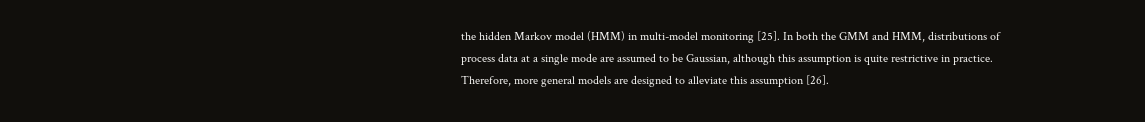the hidden Markov model (HMM) in multi-model monitoring [25]. In both the GMM and HMM, distributions of process data at a single mode are assumed to be Gaussian, although this assumption is quite restrictive in practice. Therefore, more general models are designed to alleviate this assumption [26].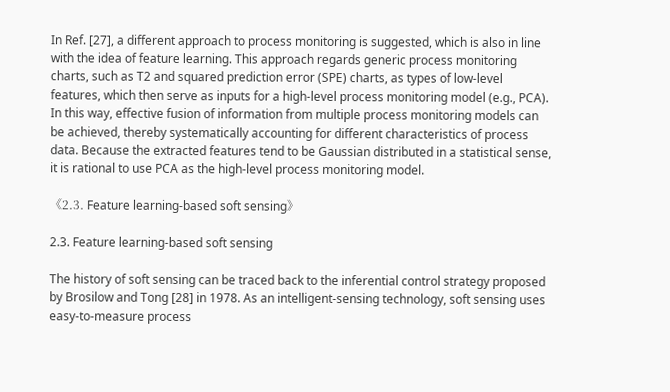In Ref. [27], a different approach to process monitoring is suggested, which is also in line with the idea of feature learning. This approach regards generic process monitoring charts, such as T2 and squared prediction error (SPE) charts, as types of low-level features, which then serve as inputs for a high-level process monitoring model (e.g., PCA). In this way, effective fusion of information from multiple process monitoring models can be achieved, thereby systematically accounting for different characteristics of process data. Because the extracted features tend to be Gaussian distributed in a statistical sense, it is rational to use PCA as the high-level process monitoring model.

《2.3. Feature learning-based soft sensing》

2.3. Feature learning-based soft sensing

The history of soft sensing can be traced back to the inferential control strategy proposed by Brosilow and Tong [28] in 1978. As an intelligent-sensing technology, soft sensing uses easy-to-measure process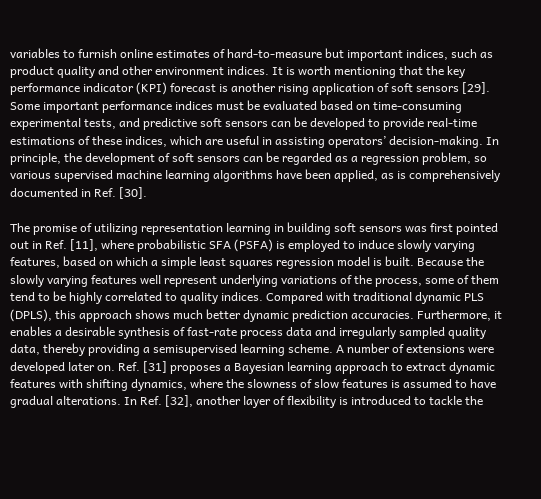variables to furnish online estimates of hard-to-measure but important indices, such as product quality and other environment indices. It is worth mentioning that the key performance indicator (KPI) forecast is another rising application of soft sensors [29]. Some important performance indices must be evaluated based on time-consuming experimental tests, and predictive soft sensors can be developed to provide real-time estimations of these indices, which are useful in assisting operators’ decision-making. In principle, the development of soft sensors can be regarded as a regression problem, so various supervised machine learning algorithms have been applied, as is comprehensively documented in Ref. [30].

The promise of utilizing representation learning in building soft sensors was first pointed out in Ref. [11], where probabilistic SFA (PSFA) is employed to induce slowly varying features, based on which a simple least squares regression model is built. Because the slowly varying features well represent underlying variations of the process, some of them tend to be highly correlated to quality indices. Compared with traditional dynamic PLS (DPLS), this approach shows much better dynamic prediction accuracies. Furthermore, it enables a desirable synthesis of fast-rate process data and irregularly sampled quality data, thereby providing a semisupervised learning scheme. A number of extensions were developed later on. Ref. [31] proposes a Bayesian learning approach to extract dynamic features with shifting dynamics, where the slowness of slow features is assumed to have gradual alterations. In Ref. [32], another layer of flexibility is introduced to tackle the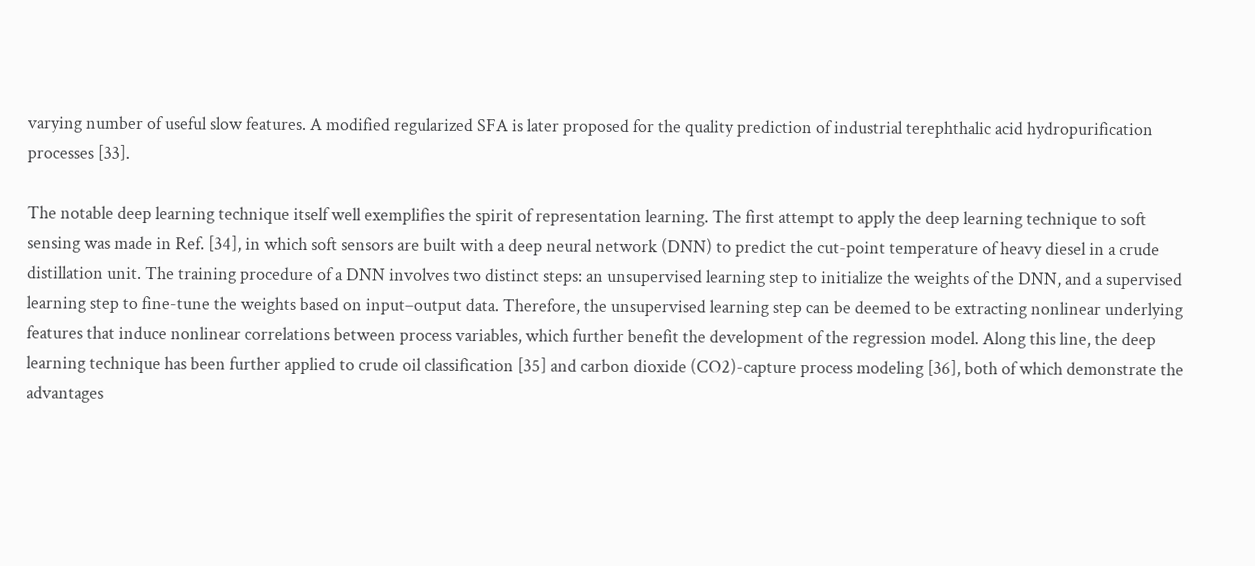varying number of useful slow features. A modified regularized SFA is later proposed for the quality prediction of industrial terephthalic acid hydropurification processes [33].

The notable deep learning technique itself well exemplifies the spirit of representation learning. The first attempt to apply the deep learning technique to soft sensing was made in Ref. [34], in which soft sensors are built with a deep neural network (DNN) to predict the cut-point temperature of heavy diesel in a crude distillation unit. The training procedure of a DNN involves two distinct steps: an unsupervised learning step to initialize the weights of the DNN, and a supervised learning step to fine-tune the weights based on input–output data. Therefore, the unsupervised learning step can be deemed to be extracting nonlinear underlying features that induce nonlinear correlations between process variables, which further benefit the development of the regression model. Along this line, the deep learning technique has been further applied to crude oil classification [35] and carbon dioxide (CO2)-capture process modeling [36], both of which demonstrate the advantages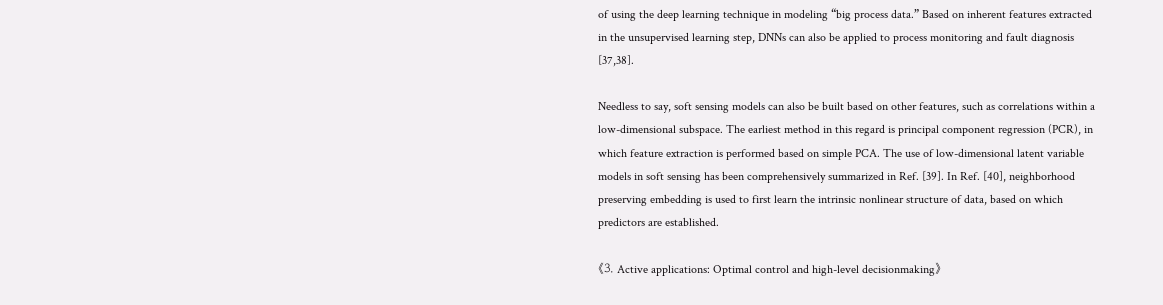of using the deep learning technique in modeling “big process data.” Based on inherent features extracted in the unsupervised learning step, DNNs can also be applied to process monitoring and fault diagnosis [37,38].

Needless to say, soft sensing models can also be built based on other features, such as correlations within a low-dimensional subspace. The earliest method in this regard is principal component regression (PCR), in which feature extraction is performed based on simple PCA. The use of low-dimensional latent variable models in soft sensing has been comprehensively summarized in Ref. [39]. In Ref. [40], neighborhood preserving embedding is used to first learn the intrinsic nonlinear structure of data, based on which predictors are established.

《3. Active applications: Optimal control and high-level decisionmaking》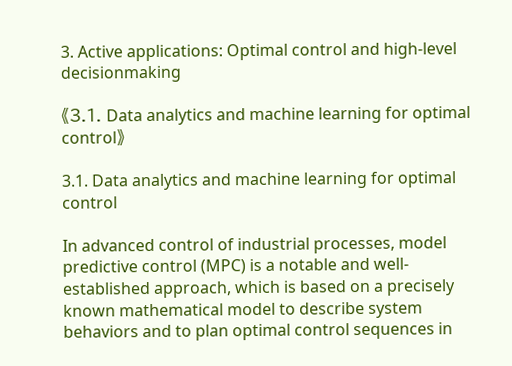3. Active applications: Optimal control and high-level decisionmaking

《3.1. Data analytics and machine learning for optimal control》

3.1. Data analytics and machine learning for optimal control

In advanced control of industrial processes, model predictive control (MPC) is a notable and well-established approach, which is based on a precisely known mathematical model to describe system behaviors and to plan optimal control sequences in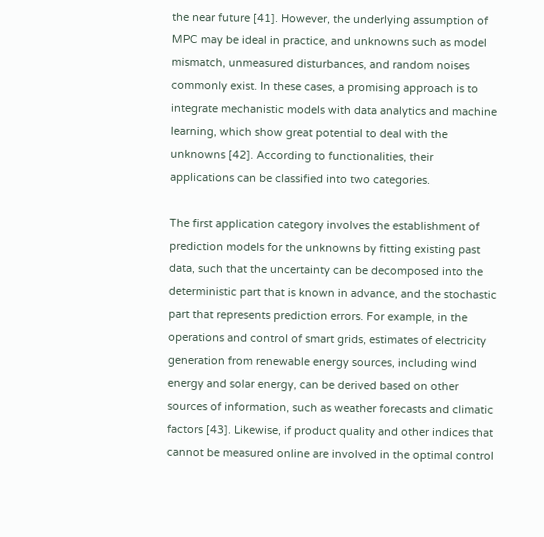the near future [41]. However, the underlying assumption of MPC may be ideal in practice, and unknowns such as model mismatch, unmeasured disturbances, and random noises commonly exist. In these cases, a promising approach is to integrate mechanistic models with data analytics and machine learning, which show great potential to deal with the unknowns [42]. According to functionalities, their applications can be classified into two categories.

The first application category involves the establishment of prediction models for the unknowns by fitting existing past data, such that the uncertainty can be decomposed into the deterministic part that is known in advance, and the stochastic part that represents prediction errors. For example, in the operations and control of smart grids, estimates of electricity generation from renewable energy sources, including wind energy and solar energy, can be derived based on other sources of information, such as weather forecasts and climatic factors [43]. Likewise, if product quality and other indices that cannot be measured online are involved in the optimal control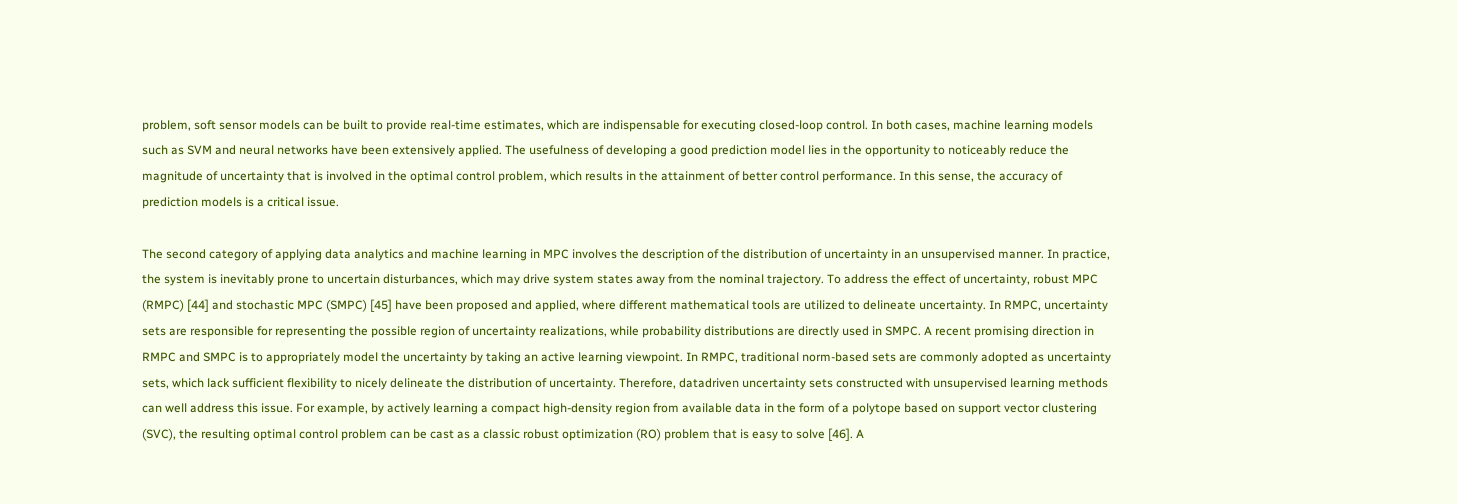problem, soft sensor models can be built to provide real-time estimates, which are indispensable for executing closed-loop control. In both cases, machine learning models such as SVM and neural networks have been extensively applied. The usefulness of developing a good prediction model lies in the opportunity to noticeably reduce the magnitude of uncertainty that is involved in the optimal control problem, which results in the attainment of better control performance. In this sense, the accuracy of prediction models is a critical issue.

The second category of applying data analytics and machine learning in MPC involves the description of the distribution of uncertainty in an unsupervised manner. In practice, the system is inevitably prone to uncertain disturbances, which may drive system states away from the nominal trajectory. To address the effect of uncertainty, robust MPC (RMPC) [44] and stochastic MPC (SMPC) [45] have been proposed and applied, where different mathematical tools are utilized to delineate uncertainty. In RMPC, uncertainty sets are responsible for representing the possible region of uncertainty realizations, while probability distributions are directly used in SMPC. A recent promising direction in RMPC and SMPC is to appropriately model the uncertainty by taking an active learning viewpoint. In RMPC, traditional norm-based sets are commonly adopted as uncertainty sets, which lack sufficient flexibility to nicely delineate the distribution of uncertainty. Therefore, datadriven uncertainty sets constructed with unsupervised learning methods can well address this issue. For example, by actively learning a compact high-density region from available data in the form of a polytope based on support vector clustering (SVC), the resulting optimal control problem can be cast as a classic robust optimization (RO) problem that is easy to solve [46]. A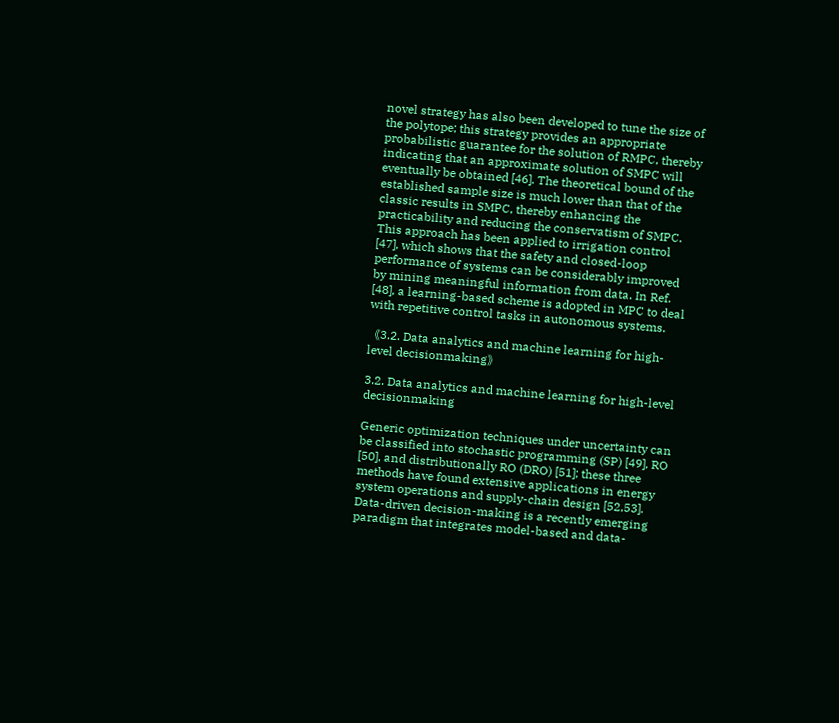novel strategy has also been developed to tune the size of the polytope; this strategy provides an appropriate probabilistic guarantee for the solution of RMPC, thereby indicating that an approximate solution of SMPC will eventually be obtained [46]. The theoretical bound of the established sample size is much lower than that of the classic results in SMPC, thereby enhancing the practicability and reducing the conservatism of SMPC. This approach has been applied to irrigation control [47], which shows that the safety and closed-loop performance of systems can be considerably improved by mining meaningful information from data. In Ref. [48], a learning-based scheme is adopted in MPC to deal with repetitive control tasks in autonomous systems.

《3.2. Data analytics and machine learning for high-level decisionmaking》

3.2. Data analytics and machine learning for high-level decisionmaking

Generic optimization techniques under uncertainty can be classified into stochastic programming (SP) [49], RO [50], and distributionally RO (DRO) [51]; these three methods have found extensive applications in energy system operations and supply-chain design [52,53]. Data-driven decision-making is a recently emerging paradigm that integrates model-based and data-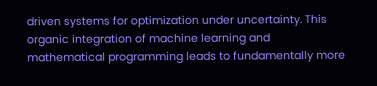driven systems for optimization under uncertainty. This organic integration of machine learning and mathematical programming leads to fundamentally more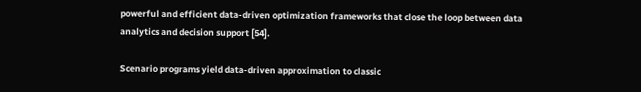powerful and efficient data-driven optimization frameworks that close the loop between data analytics and decision support [54].

Scenario programs yield data-driven approximation to classic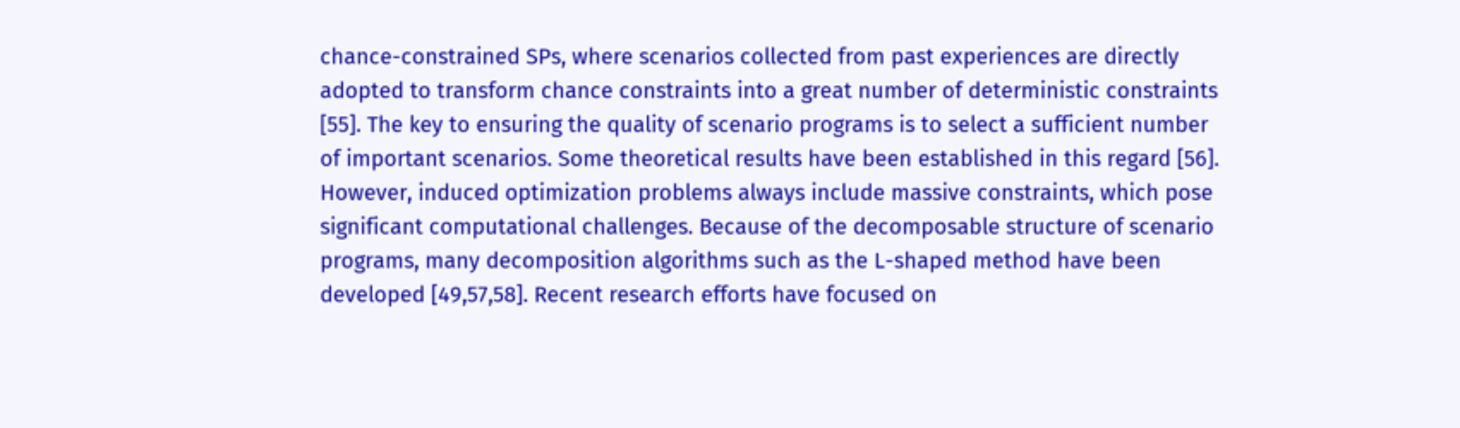chance-constrained SPs, where scenarios collected from past experiences are directly adopted to transform chance constraints into a great number of deterministic constraints [55]. The key to ensuring the quality of scenario programs is to select a sufficient number of important scenarios. Some theoretical results have been established in this regard [56]. However, induced optimization problems always include massive constraints, which pose significant computational challenges. Because of the decomposable structure of scenario programs, many decomposition algorithms such as the L-shaped method have been developed [49,57,58]. Recent research efforts have focused on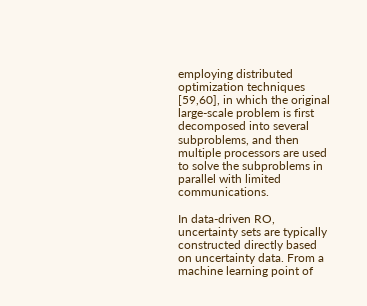employing distributed optimization techniques [59,60], in which the original large-scale problem is first decomposed into several subproblems, and then multiple processors are used to solve the subproblems in parallel with limited communications.

In data-driven RO, uncertainty sets are typically constructed directly based on uncertainty data. From a machine learning point of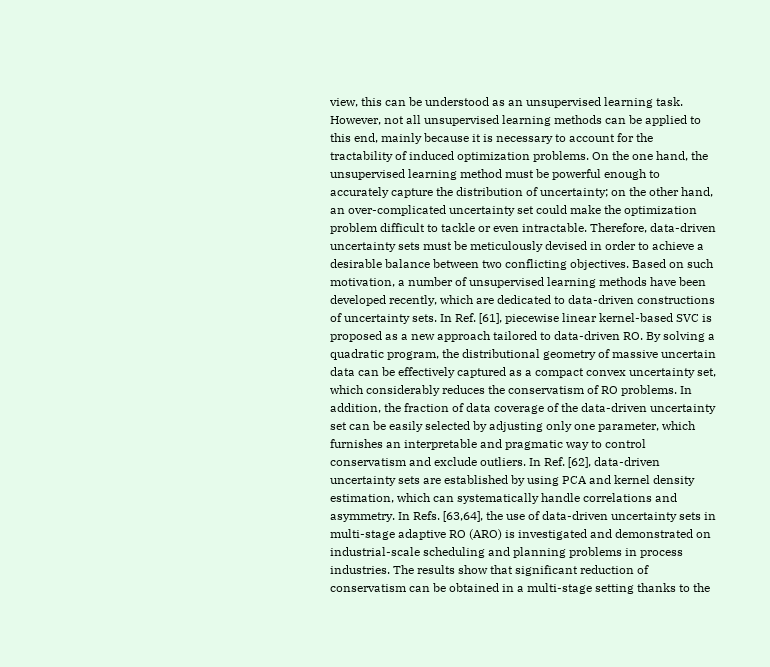view, this can be understood as an unsupervised learning task. However, not all unsupervised learning methods can be applied to this end, mainly because it is necessary to account for the tractability of induced optimization problems. On the one hand, the unsupervised learning method must be powerful enough to accurately capture the distribution of uncertainty; on the other hand, an over-complicated uncertainty set could make the optimization problem difficult to tackle or even intractable. Therefore, data-driven uncertainty sets must be meticulously devised in order to achieve a desirable balance between two conflicting objectives. Based on such motivation, a number of unsupervised learning methods have been developed recently, which are dedicated to data-driven constructions of uncertainty sets. In Ref. [61], piecewise linear kernel-based SVC is proposed as a new approach tailored to data-driven RO. By solving a quadratic program, the distributional geometry of massive uncertain data can be effectively captured as a compact convex uncertainty set, which considerably reduces the conservatism of RO problems. In addition, the fraction of data coverage of the data-driven uncertainty set can be easily selected by adjusting only one parameter, which furnishes an interpretable and pragmatic way to control conservatism and exclude outliers. In Ref. [62], data-driven uncertainty sets are established by using PCA and kernel density estimation, which can systematically handle correlations and asymmetry. In Refs. [63,64], the use of data-driven uncertainty sets in multi-stage adaptive RO (ARO) is investigated and demonstrated on industrial-scale scheduling and planning problems in process industries. The results show that significant reduction of conservatism can be obtained in a multi-stage setting thanks to the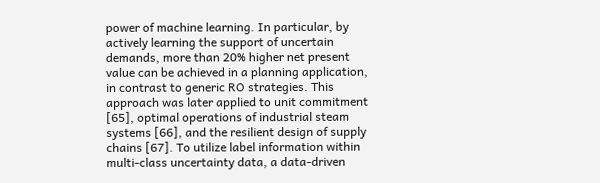power of machine learning. In particular, by actively learning the support of uncertain demands, more than 20% higher net present value can be achieved in a planning application, in contrast to generic RO strategies. This approach was later applied to unit commitment [65], optimal operations of industrial steam systems [66], and the resilient design of supply chains [67]. To utilize label information within multi-class uncertainty data, a data-driven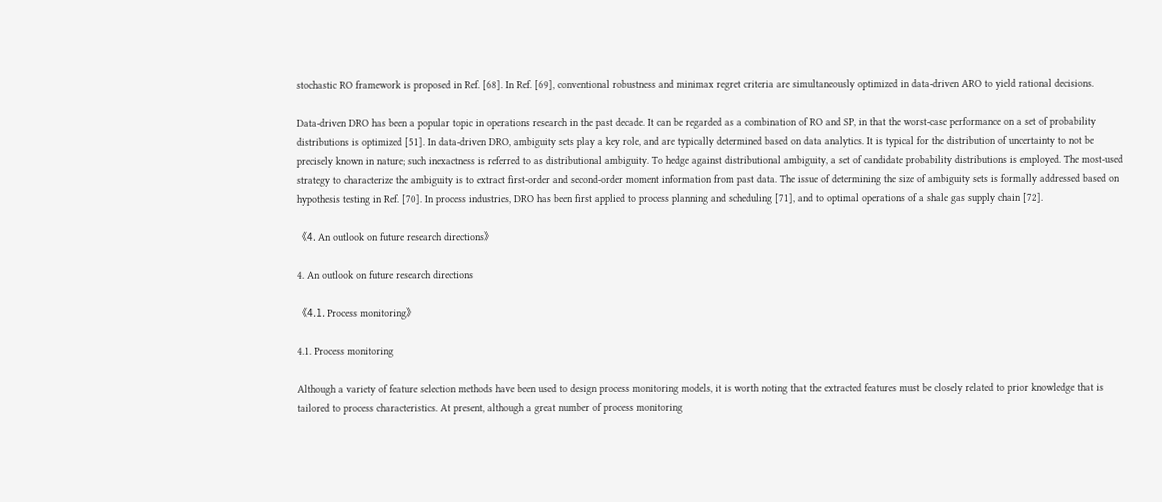stochastic RO framework is proposed in Ref. [68]. In Ref. [69], conventional robustness and minimax regret criteria are simultaneously optimized in data-driven ARO to yield rational decisions.

Data-driven DRO has been a popular topic in operations research in the past decade. It can be regarded as a combination of RO and SP, in that the worst-case performance on a set of probability distributions is optimized [51]. In data-driven DRO, ambiguity sets play a key role, and are typically determined based on data analytics. It is typical for the distribution of uncertainty to not be precisely known in nature; such inexactness is referred to as distributional ambiguity. To hedge against distributional ambiguity, a set of candidate probability distributions is employed. The most-used strategy to characterize the ambiguity is to extract first-order and second-order moment information from past data. The issue of determining the size of ambiguity sets is formally addressed based on hypothesis testing in Ref. [70]. In process industries, DRO has been first applied to process planning and scheduling [71], and to optimal operations of a shale gas supply chain [72].

《4. An outlook on future research directions》

4. An outlook on future research directions

《4.1. Process monitoring》

4.1. Process monitoring

Although a variety of feature selection methods have been used to design process monitoring models, it is worth noting that the extracted features must be closely related to prior knowledge that is tailored to process characteristics. At present, although a great number of process monitoring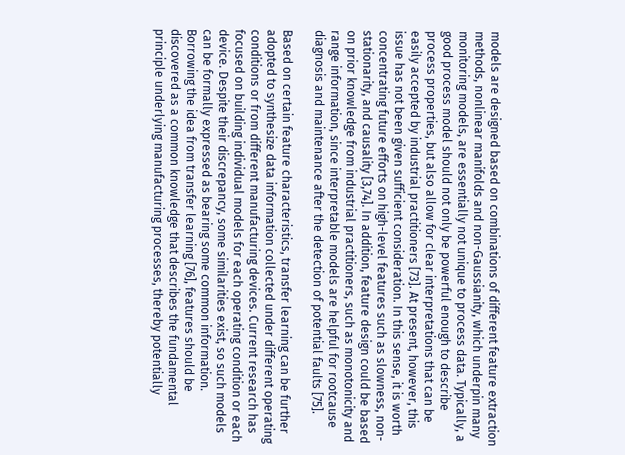models are designed based on combinations of different feature extraction methods, nonlinear manifolds and non-Gaussianity, which underpin many monitoring models, are essentially not unique to process data. Typically, a good process model should not only be powerful enough to describe process properties, but also allow for clear interpretations that can be easily accepted by industrial practitioners [73]. At present, however, this issue has not been given sufficient consideration. In this sense, it is worth concentrating future efforts on high-level features such as slowness, non-stationarity, and causality [3,74]. In addition, feature design could be based on prior knowledge from industrial practitioners, such as monotonicity and range information, since interpretable models are helpful for rootcause diagnosis and maintenance after the detection of potential faults [75].

Based on certain feature characteristics, transfer learning can be further adopted to synthesize data information collected under different operating conditions or from different manufacturing devices. Current research has focused on building individual models for each operating condition or each device. Despite their discrepancy, some similarities exist, so such models can be formally expressed as bearing some common information. Borrowing the idea from transfer learning [76], features should be discovered as a common knowledge that describes the fundamental principle underlying manufacturing processes, thereby potentially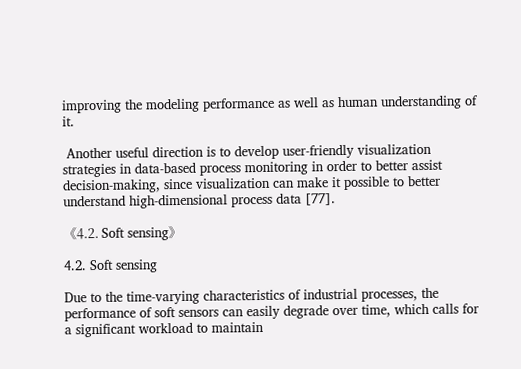improving the modeling performance as well as human understanding of it.

 Another useful direction is to develop user-friendly visualization strategies in data-based process monitoring in order to better assist decision-making, since visualization can make it possible to better understand high-dimensional process data [77].

《4.2. Soft sensing》

4.2. Soft sensing

Due to the time-varying characteristics of industrial processes, the performance of soft sensors can easily degrade over time, which calls for a significant workload to maintain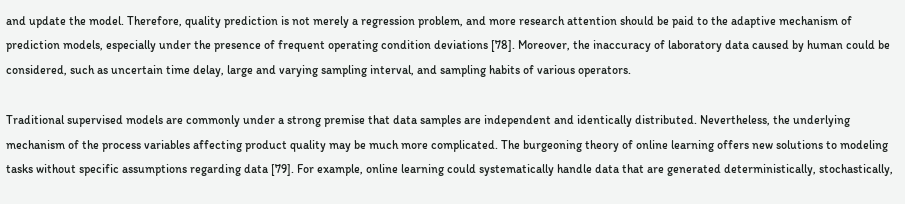and update the model. Therefore, quality prediction is not merely a regression problem, and more research attention should be paid to the adaptive mechanism of prediction models, especially under the presence of frequent operating condition deviations [78]. Moreover, the inaccuracy of laboratory data caused by human could be considered, such as uncertain time delay, large and varying sampling interval, and sampling habits of various operators.

Traditional supervised models are commonly under a strong premise that data samples are independent and identically distributed. Nevertheless, the underlying mechanism of the process variables affecting product quality may be much more complicated. The burgeoning theory of online learning offers new solutions to modeling tasks without specific assumptions regarding data [79]. For example, online learning could systematically handle data that are generated deterministically, stochastically,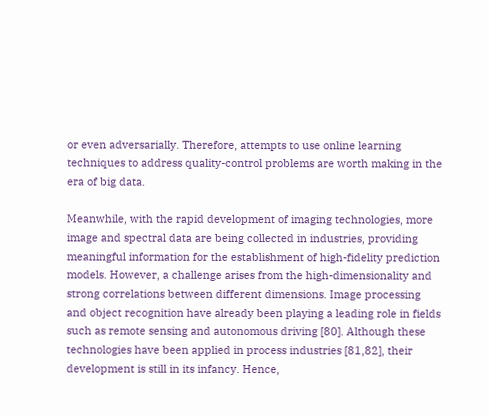or even adversarially. Therefore, attempts to use online learning techniques to address quality-control problems are worth making in the era of big data.

Meanwhile, with the rapid development of imaging technologies, more image and spectral data are being collected in industries, providing meaningful information for the establishment of high-fidelity prediction models. However, a challenge arises from the high-dimensionality and strong correlations between different dimensions. Image processing and object recognition have already been playing a leading role in fields such as remote sensing and autonomous driving [80]. Although these technologies have been applied in process industries [81,82], their development is still in its infancy. Hence,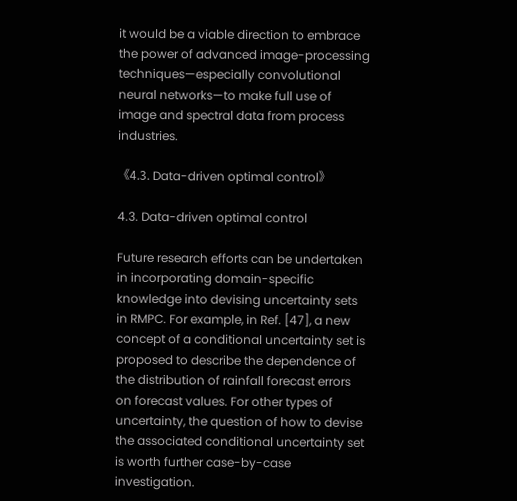it would be a viable direction to embrace the power of advanced image-processing techniques—especially convolutional neural networks—to make full use of image and spectral data from process industries.

《4.3. Data-driven optimal control》

4.3. Data-driven optimal control

Future research efforts can be undertaken in incorporating domain-specific knowledge into devising uncertainty sets in RMPC. For example, in Ref. [47], a new concept of a conditional uncertainty set is proposed to describe the dependence of the distribution of rainfall forecast errors on forecast values. For other types of uncertainty, the question of how to devise the associated conditional uncertainty set is worth further case-by-case investigation.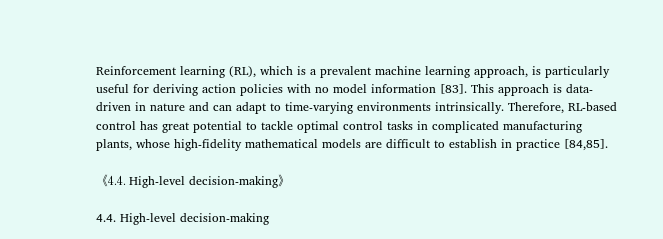Reinforcement learning (RL), which is a prevalent machine learning approach, is particularly useful for deriving action policies with no model information [83]. This approach is data-driven in nature and can adapt to time-varying environments intrinsically. Therefore, RL-based control has great potential to tackle optimal control tasks in complicated manufacturing plants, whose high-fidelity mathematical models are difficult to establish in practice [84,85].

《4.4. High-level decision-making》

4.4. High-level decision-making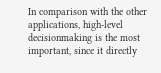In comparison with the other applications, high-level decisionmaking is the most important, since it directly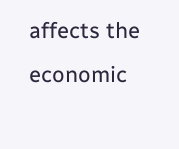affects the economic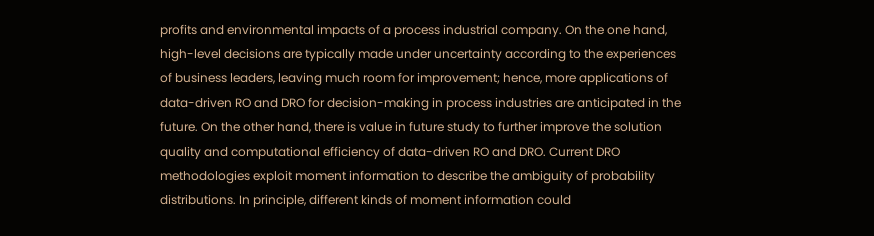profits and environmental impacts of a process industrial company. On the one hand, high-level decisions are typically made under uncertainty according to the experiences of business leaders, leaving much room for improvement; hence, more applications of data-driven RO and DRO for decision-making in process industries are anticipated in the future. On the other hand, there is value in future study to further improve the solution quality and computational efficiency of data-driven RO and DRO. Current DRO methodologies exploit moment information to describe the ambiguity of probability distributions. In principle, different kinds of moment information could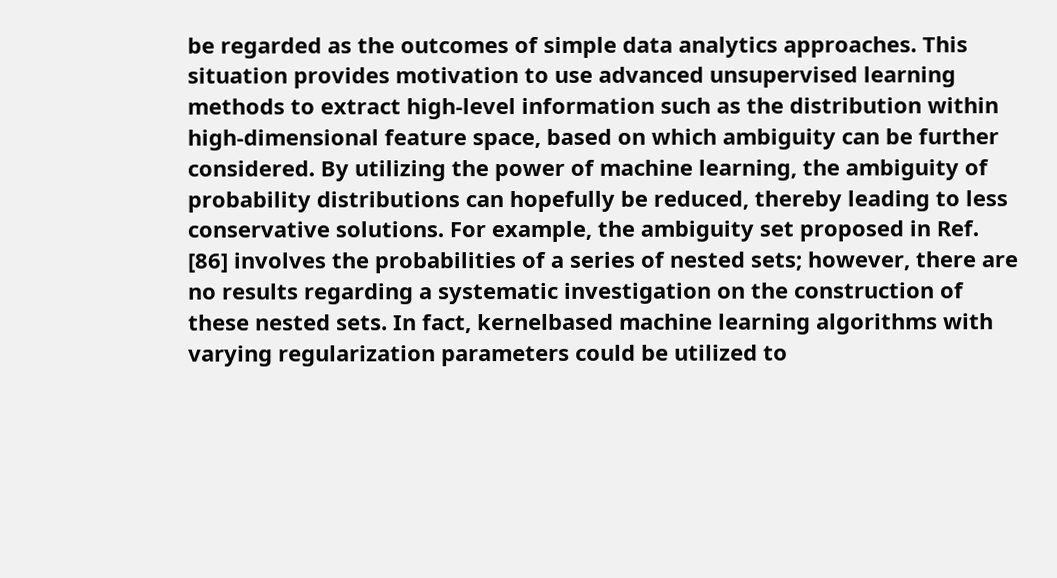be regarded as the outcomes of simple data analytics approaches. This situation provides motivation to use advanced unsupervised learning methods to extract high-level information such as the distribution within high-dimensional feature space, based on which ambiguity can be further considered. By utilizing the power of machine learning, the ambiguity of probability distributions can hopefully be reduced, thereby leading to less conservative solutions. For example, the ambiguity set proposed in Ref. [86] involves the probabilities of a series of nested sets; however, there are no results regarding a systematic investigation on the construction of these nested sets. In fact, kernelbased machine learning algorithms with varying regularization parameters could be utilized to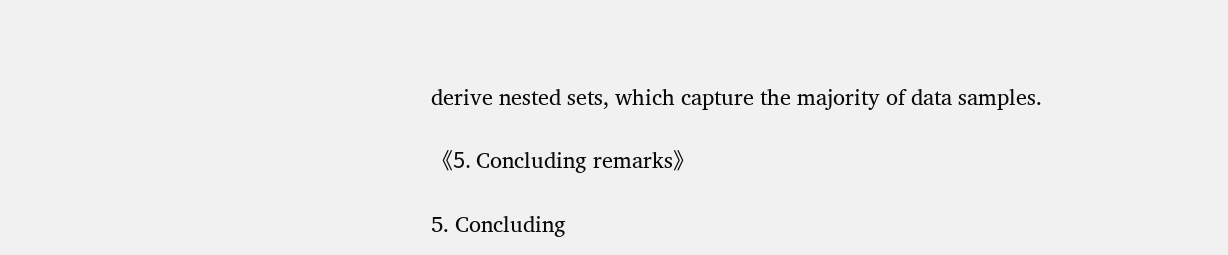derive nested sets, which capture the majority of data samples.

《5. Concluding remarks》

5. Concluding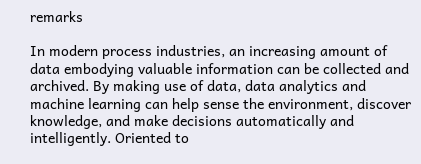remarks

In modern process industries, an increasing amount of data embodying valuable information can be collected and archived. By making use of data, data analytics and machine learning can help sense the environment, discover knowledge, and make decisions automatically and intelligently. Oriented to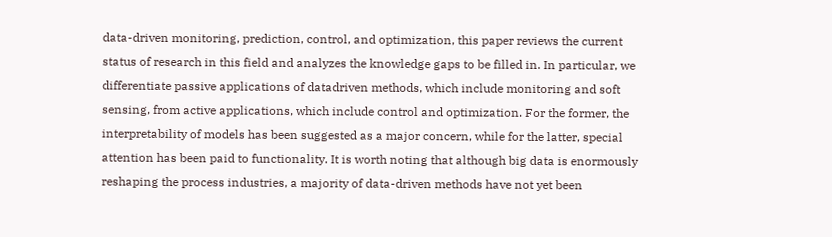data-driven monitoring, prediction, control, and optimization, this paper reviews the current status of research in this field and analyzes the knowledge gaps to be filled in. In particular, we differentiate passive applications of datadriven methods, which include monitoring and soft sensing, from active applications, which include control and optimization. For the former, the interpretability of models has been suggested as a major concern, while for the latter, special attention has been paid to functionality. It is worth noting that although big data is enormously reshaping the process industries, a majority of data-driven methods have not yet been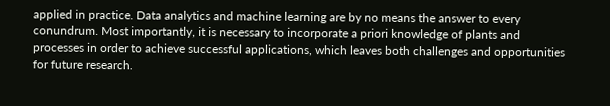applied in practice. Data analytics and machine learning are by no means the answer to every conundrum. Most importantly, it is necessary to incorporate a priori knowledge of plants and processes in order to achieve successful applications, which leaves both challenges and opportunities for future research.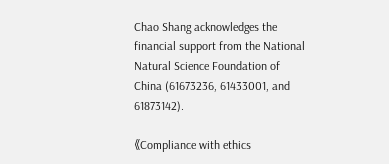Chao Shang acknowledges the financial support from the National Natural Science Foundation of China (61673236, 61433001, and 61873142).

《Compliance with ethics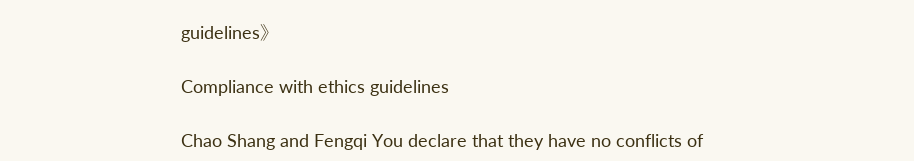guidelines》

Compliance with ethics guidelines

Chao Shang and Fengqi You declare that they have no conflicts of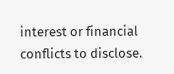interest or financial conflicts to disclose.